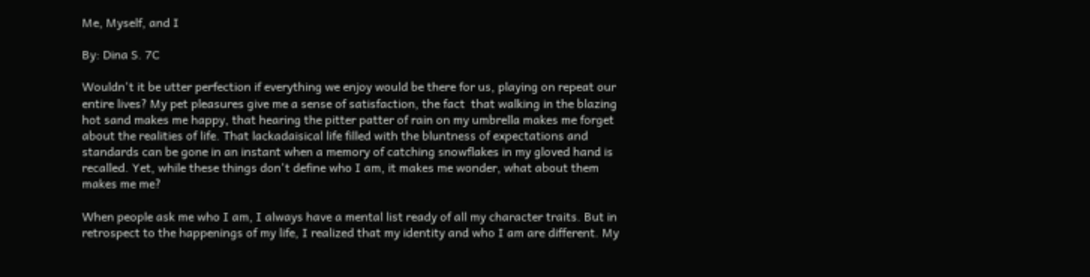Me, Myself, and I

By: Dina S. 7C

Wouldn't it be utter perfection if everything we enjoy would be there for us, playing on repeat our entire lives? My pet pleasures give me a sense of satisfaction, the fact  that walking in the blazing hot sand makes me happy, that hearing the pitter patter of rain on my umbrella makes me forget about the realities of life. That lackadaisical life filled with the bluntness of expectations and standards can be gone in an instant when a memory of catching snowflakes in my gloved hand is recalled. Yet, while these things don't define who I am, it makes me wonder, what about them makes me me?

When people ask me who I am, I always have a mental list ready of all my character traits. But in retrospect to the happenings of my life, I realized that my identity and who I am are different. My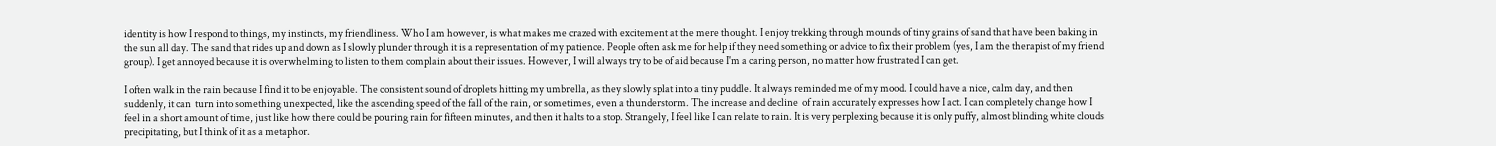identity is how I respond to things, my instincts, my friendliness. Who I am however, is what makes me crazed with excitement at the mere thought. I enjoy trekking through mounds of tiny grains of sand that have been baking in the sun all day. The sand that rides up and down as I slowly plunder through it is a representation of my patience. People often ask me for help if they need something or advice to fix their problem (yes, I am the therapist of my friend group). I get annoyed because it is overwhelming to listen to them complain about their issues. However, I will always try to be of aid because I'm a caring person, no matter how frustrated I can get.

I often walk in the rain because I find it to be enjoyable. The consistent sound of droplets hitting my umbrella, as they slowly splat into a tiny puddle. It always reminded me of my mood. I could have a nice, calm day, and then suddenly, it can  turn into something unexpected, like the ascending speed of the fall of the rain, or sometimes, even a thunderstorm. The increase and decline  of rain accurately expresses how I act. I can completely change how I feel in a short amount of time, just like how there could be pouring rain for fifteen minutes, and then it halts to a stop. Strangely, I feel like I can relate to rain. It is very perplexing because it is only puffy, almost blinding white clouds precipitating, but I think of it as a metaphor.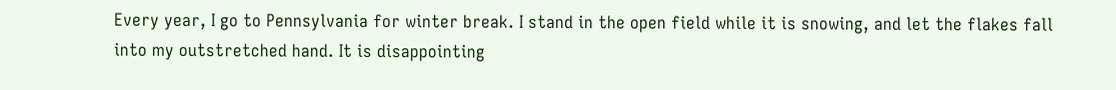Every year, I go to Pennsylvania for winter break. I stand in the open field while it is snowing, and let the flakes fall into my outstretched hand. It is disappointing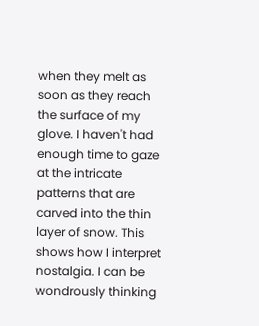when they melt as soon as they reach the surface of my glove. I haven't had enough time to gaze at the intricate patterns that are carved into the thin layer of snow. This shows how I interpret nostalgia. I can be wondrously thinking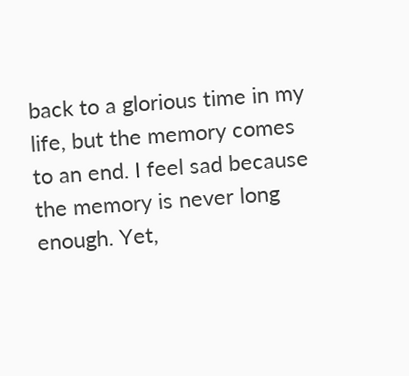back to a glorious time in my life, but the memory comes to an end. I feel sad because the memory is never long enough. Yet,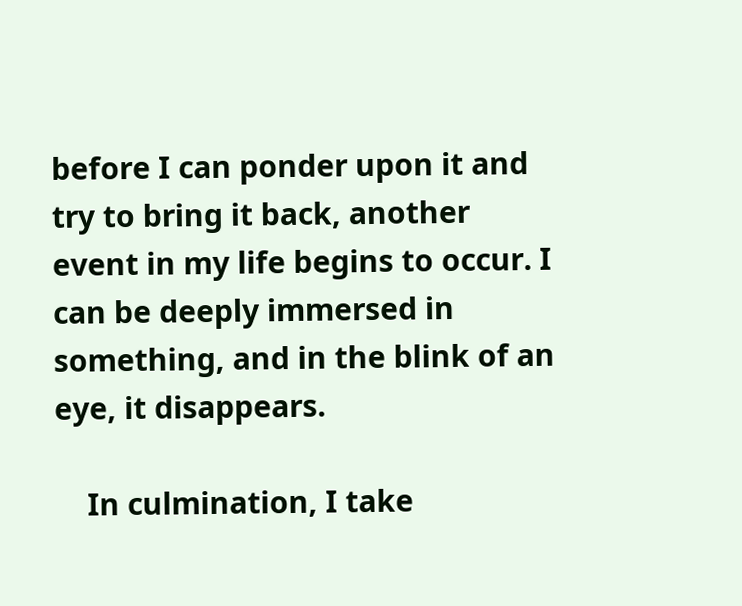before I can ponder upon it and try to bring it back, another event in my life begins to occur. I can be deeply immersed in something, and in the blink of an eye, it disappears.

    In culmination, I take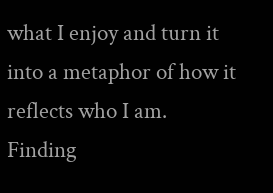what I enjoy and turn it into a metaphor of how it reflects who I am. Finding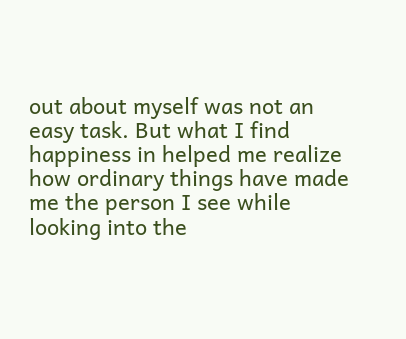out about myself was not an easy task. But what I find happiness in helped me realize how ordinary things have made me the person I see while looking into the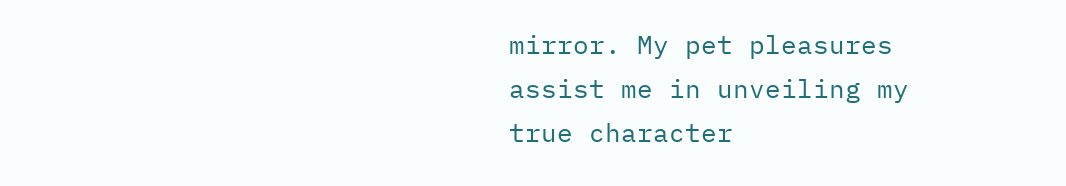mirror. My pet pleasures assist me in unveiling my true character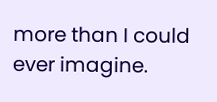more than I could ever imagine.